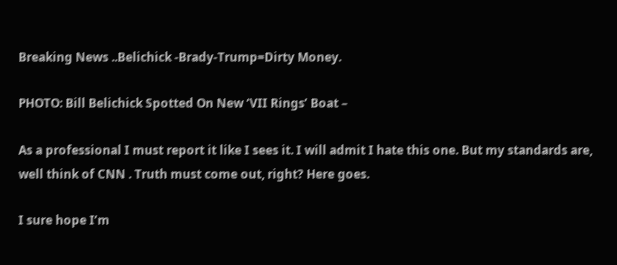Breaking News ..Belichick -Brady-Trump=Dirty Money.

PHOTO: Bill Belichick Spotted On New ‘VII Rings’ Boat –

As a professional I must report it like I sees it. I will admit I hate this one. But my standards are, well think of CNN . Truth must come out, right? Here goes.

I sure hope I’m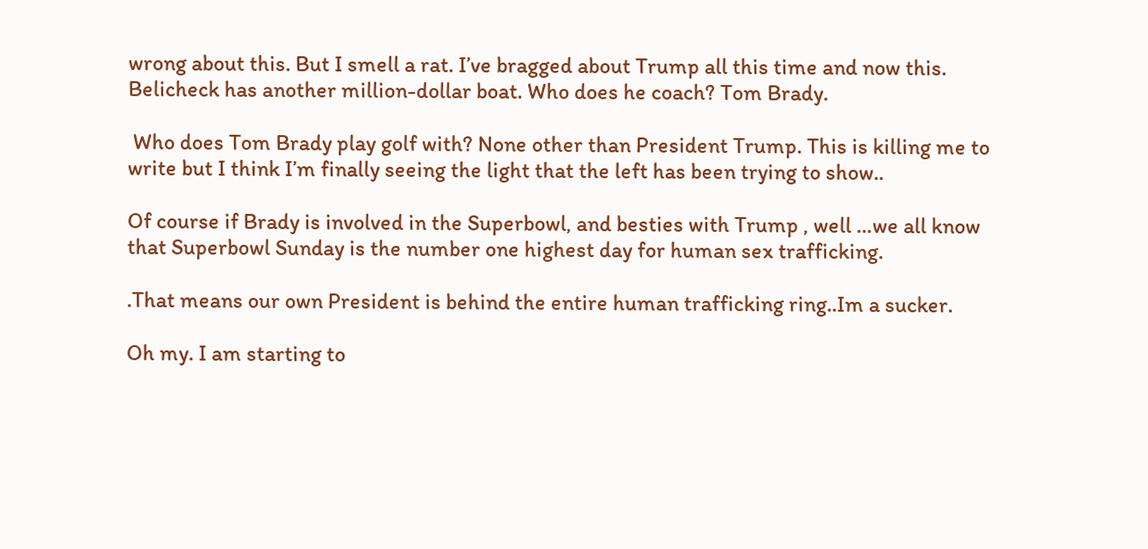wrong about this. But I smell a rat. I’ve bragged about Trump all this time and now this. Belicheck has another million-dollar boat. Who does he coach? Tom Brady.

 Who does Tom Brady play golf with? None other than President Trump. This is killing me to write but I think I’m finally seeing the light that the left has been trying to show..

Of course if Brady is involved in the Superbowl, and besties with Trump , well …we all know that Superbowl Sunday is the number one highest day for human sex trafficking.

.That means our own President is behind the entire human trafficking ring..Im a sucker.

Oh my. I am starting to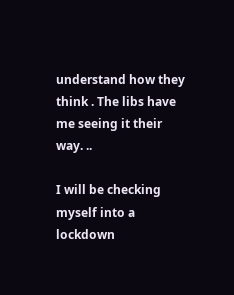understand how they think . The libs have me seeing it their way. ..

I will be checking myself into a lockdown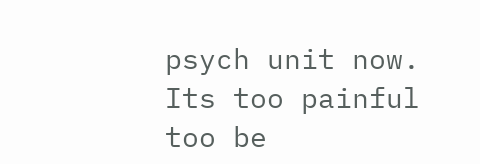psych unit now. Its too painful too be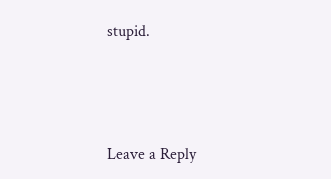stupid.



Leave a Reply